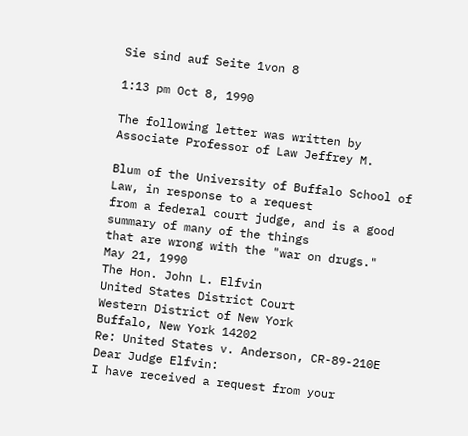Sie sind auf Seite 1von 8

1:13 pm Oct 8, 1990

The following letter was written by Associate Professor of Law Jeffrey M.

Blum of the University of Buffalo School of Law, in response to a request
from a federal court judge, and is a good summary of many of the things
that are wrong with the "war on drugs."
May 21, 1990
The Hon. John L. Elfvin
United States District Court
Western District of New York
Buffalo, New York 14202
Re: United States v. Anderson, CR-89-210E
Dear Judge Elfvin:
I have received a request from your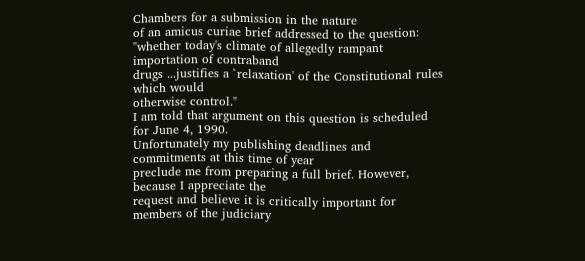Chambers for a submission in the nature
of an amicus curiae brief addressed to the question:
"whether today's climate of allegedly rampant importation of contraband
drugs ...justifies a `relaxation' of the Constitutional rules which would
otherwise control."
I am told that argument on this question is scheduled for June 4, 1990.
Unfortunately my publishing deadlines and commitments at this time of year
preclude me from preparing a full brief. However, because I appreciate the
request and believe it is critically important for members of the judiciary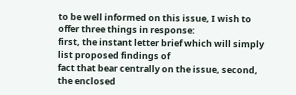to be well informed on this issue, I wish to offer three things in response:
first, the instant letter brief which will simply list proposed findings of
fact that bear centrally on the issue, second, the enclosed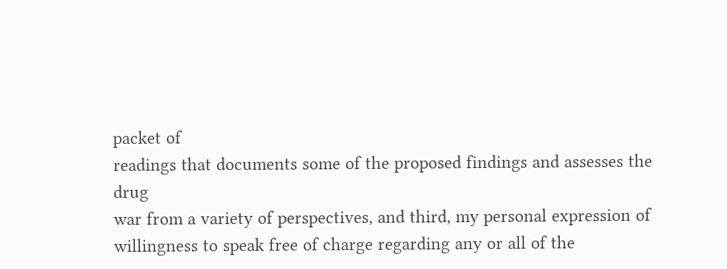packet of
readings that documents some of the proposed findings and assesses the drug
war from a variety of perspectives, and third, my personal expression of
willingness to speak free of charge regarding any or all of the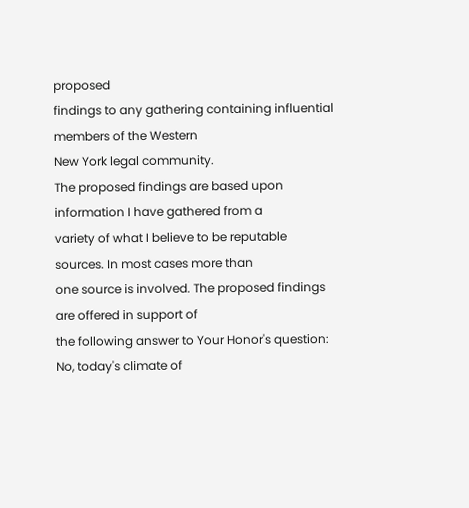proposed
findings to any gathering containing influential members of the Western
New York legal community.
The proposed findings are based upon information I have gathered from a
variety of what I believe to be reputable sources. In most cases more than
one source is involved. The proposed findings are offered in support of
the following answer to Your Honor's question:
No, today's climate of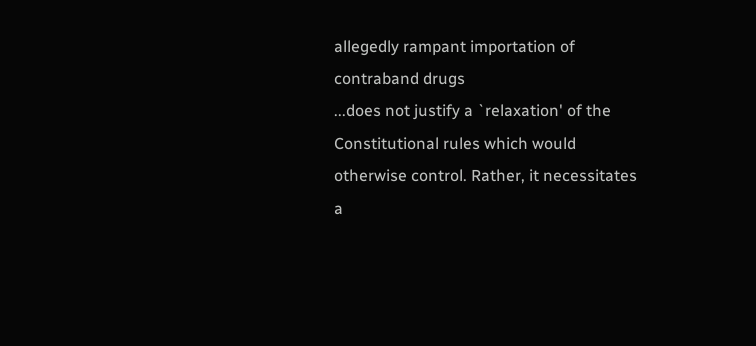allegedly rampant importation of contraband drugs
...does not justify a `relaxation' of the Constitutional rules which would
otherwise control. Rather, it necessitates a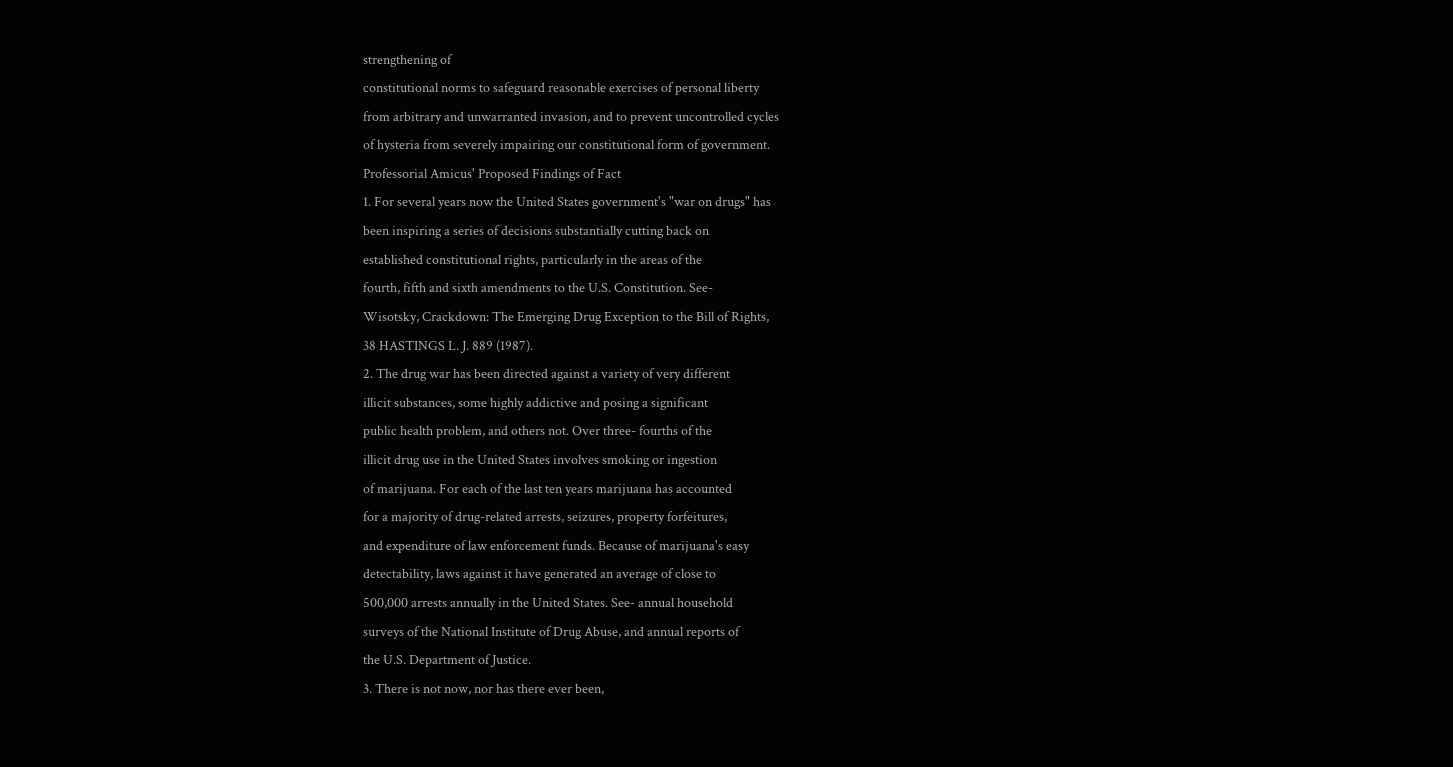strengthening of
constitutional norms to safeguard reasonable exercises of personal liberty
from arbitrary and unwarranted invasion, and to prevent uncontrolled cycles
of hysteria from severely impairing our constitutional form of government.
Professorial Amicus' Proposed Findings of Fact
1. For several years now the United States government's "war on drugs" has
been inspiring a series of decisions substantially cutting back on
established constitutional rights, particularly in the areas of the
fourth, fifth and sixth amendments to the U.S. Constitution. See-
Wisotsky, Crackdown: The Emerging Drug Exception to the Bill of Rights,
38 HASTINGS L. J. 889 (1987).
2. The drug war has been directed against a variety of very different
illicit substances, some highly addictive and posing a significant
public health problem, and others not. Over three- fourths of the
illicit drug use in the United States involves smoking or ingestion
of marijuana. For each of the last ten years marijuana has accounted
for a majority of drug-related arrests, seizures, property forfeitures,
and expenditure of law enforcement funds. Because of marijuana's easy
detectability, laws against it have generated an average of close to
500,000 arrests annually in the United States. See- annual household
surveys of the National Institute of Drug Abuse, and annual reports of
the U.S. Department of Justice.
3. There is not now, nor has there ever been,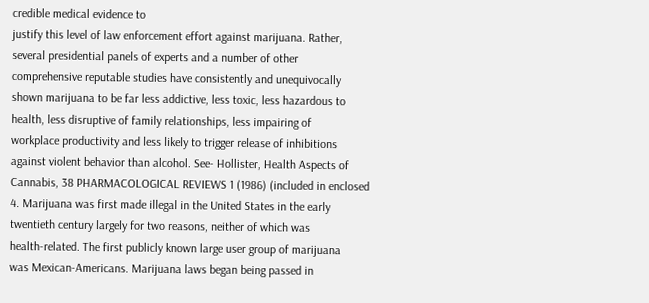credible medical evidence to
justify this level of law enforcement effort against marijuana. Rather,
several presidential panels of experts and a number of other
comprehensive reputable studies have consistently and unequivocally
shown marijuana to be far less addictive, less toxic, less hazardous to
health, less disruptive of family relationships, less impairing of
workplace productivity and less likely to trigger release of inhibitions
against violent behavior than alcohol. See- Hollister, Health Aspects of
Cannabis, 38 PHARMACOLOGICAL REVIEWS 1 (1986) (included in enclosed
4. Marijuana was first made illegal in the United States in the early
twentieth century largely for two reasons, neither of which was
health-related. The first publicly known large user group of marijuana
was Mexican-Americans. Marijuana laws began being passed in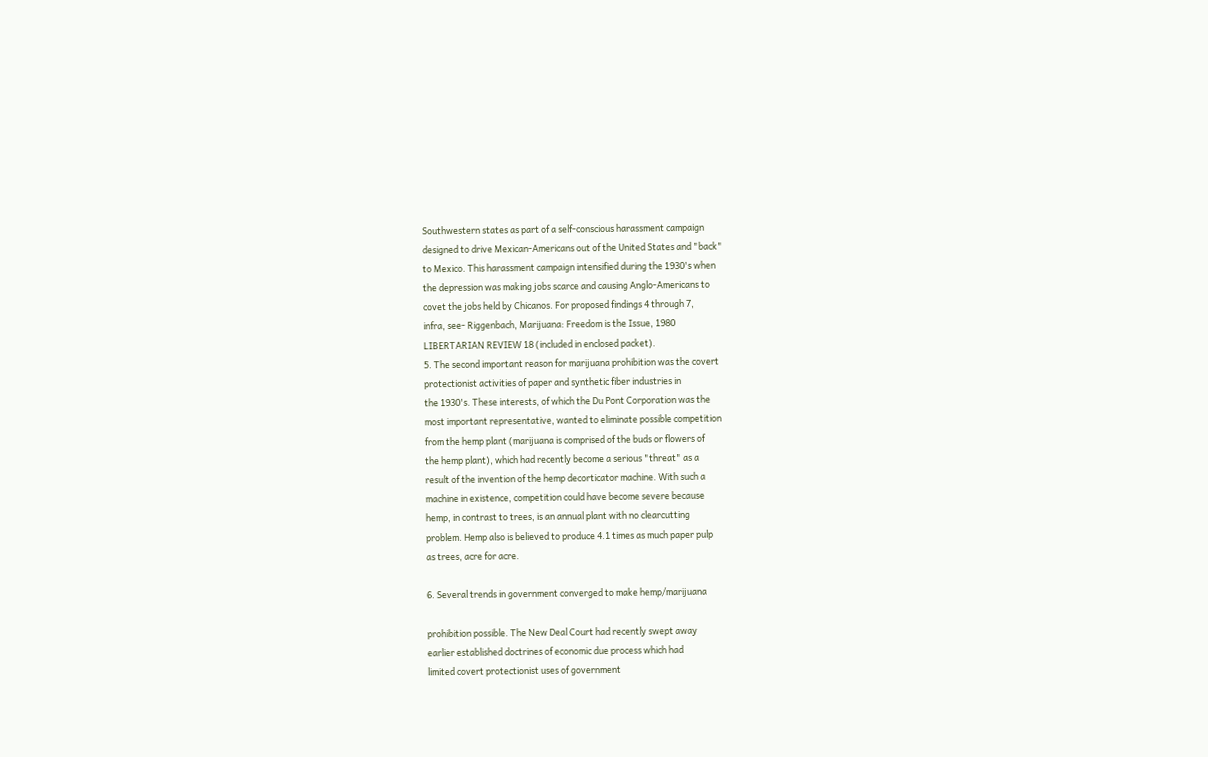Southwestern states as part of a self-conscious harassment campaign
designed to drive Mexican-Americans out of the United States and "back"
to Mexico. This harassment campaign intensified during the 1930's when
the depression was making jobs scarce and causing Anglo-Americans to
covet the jobs held by Chicanos. For proposed findings 4 through 7,
infra, see- Riggenbach, Marijuana: Freedom is the Issue, 1980
LIBERTARIAN REVIEW 18 (included in enclosed packet).
5. The second important reason for marijuana prohibition was the covert
protectionist activities of paper and synthetic fiber industries in
the 1930's. These interests, of which the Du Pont Corporation was the
most important representative, wanted to eliminate possible competition
from the hemp plant (marijuana is comprised of the buds or flowers of
the hemp plant), which had recently become a serious "threat" as a
result of the invention of the hemp decorticator machine. With such a
machine in existence, competition could have become severe because
hemp, in contrast to trees, is an annual plant with no clearcutting
problem. Hemp also is believed to produce 4.1 times as much paper pulp
as trees, acre for acre.

6. Several trends in government converged to make hemp/marijuana

prohibition possible. The New Deal Court had recently swept away
earlier established doctrines of economic due process which had
limited covert protectionist uses of government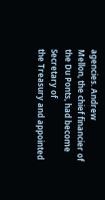agencies. Andrew
Mellon, the chief financier of the Du Ponts, had become Secretary of
the Treasury and appointed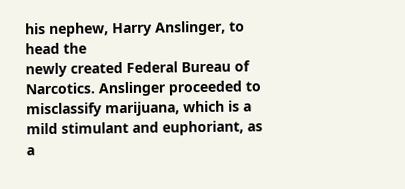his nephew, Harry Anslinger, to head the
newly created Federal Bureau of Narcotics. Anslinger proceeded to
misclassify marijuana, which is a mild stimulant and euphoriant, as
a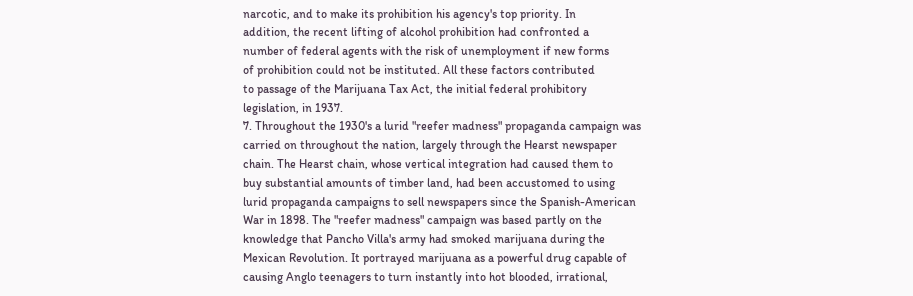narcotic, and to make its prohibition his agency's top priority. In
addition, the recent lifting of alcohol prohibition had confronted a
number of federal agents with the risk of unemployment if new forms
of prohibition could not be instituted. All these factors contributed
to passage of the Marijuana Tax Act, the initial federal prohibitory
legislation, in 1937.
7. Throughout the 1930's a lurid "reefer madness" propaganda campaign was
carried on throughout the nation, largely through the Hearst newspaper
chain. The Hearst chain, whose vertical integration had caused them to
buy substantial amounts of timber land, had been accustomed to using
lurid propaganda campaigns to sell newspapers since the Spanish-American
War in 1898. The "reefer madness" campaign was based partly on the
knowledge that Pancho Villa's army had smoked marijuana during the
Mexican Revolution. It portrayed marijuana as a powerful drug capable of
causing Anglo teenagers to turn instantly into hot blooded, irrational,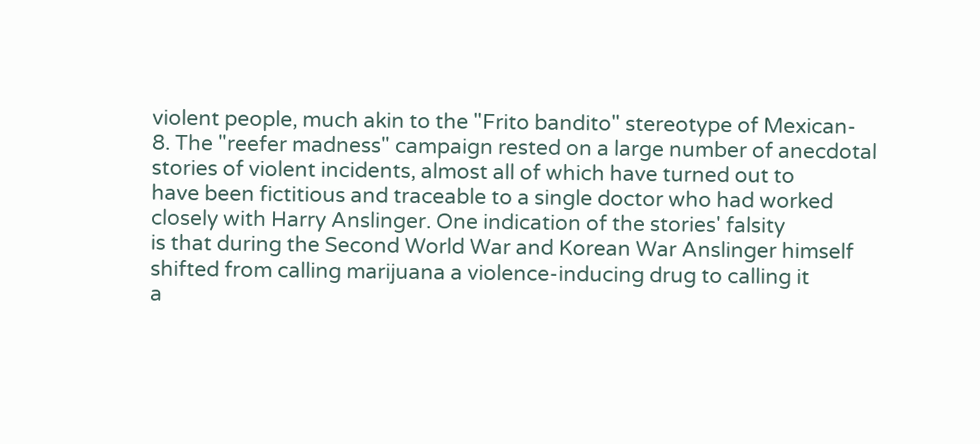violent people, much akin to the "Frito bandito" stereotype of Mexican-
8. The "reefer madness" campaign rested on a large number of anecdotal
stories of violent incidents, almost all of which have turned out to
have been fictitious and traceable to a single doctor who had worked
closely with Harry Anslinger. One indication of the stories' falsity
is that during the Second World War and Korean War Anslinger himself
shifted from calling marijuana a violence-inducing drug to calling it
a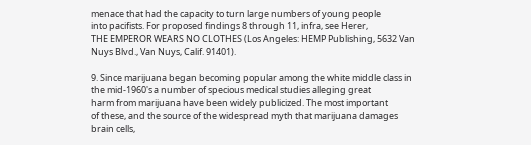menace that had the capacity to turn large numbers of young people
into pacifists. For proposed findings 8 through 11, infra, see Herer,
THE EMPEROR WEARS NO CLOTHES (Los Angeles: HEMP Publishing, 5632 Van
Nuys Blvd., Van Nuys, Calif. 91401).

9. Since marijuana began becoming popular among the white middle class in
the mid-1960's a number of specious medical studies alleging great
harm from marijuana have been widely publicized. The most important
of these, and the source of the widespread myth that marijuana damages
brain cells,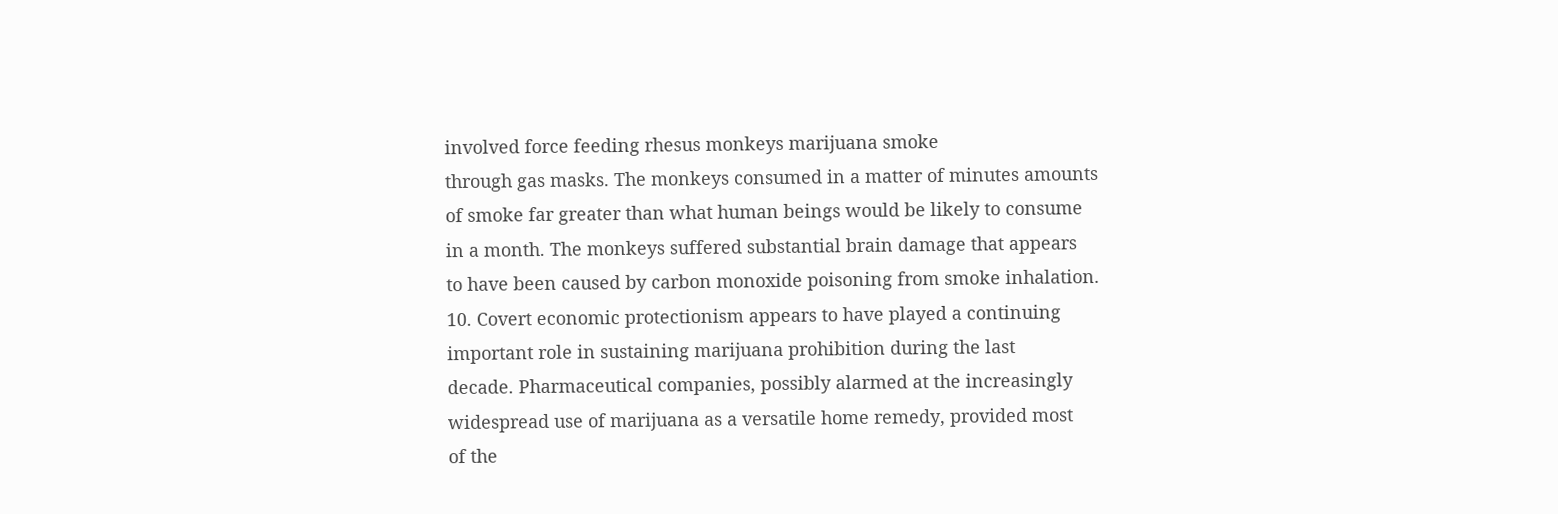involved force feeding rhesus monkeys marijuana smoke
through gas masks. The monkeys consumed in a matter of minutes amounts
of smoke far greater than what human beings would be likely to consume
in a month. The monkeys suffered substantial brain damage that appears
to have been caused by carbon monoxide poisoning from smoke inhalation.
10. Covert economic protectionism appears to have played a continuing
important role in sustaining marijuana prohibition during the last
decade. Pharmaceutical companies, possibly alarmed at the increasingly
widespread use of marijuana as a versatile home remedy, provided most
of the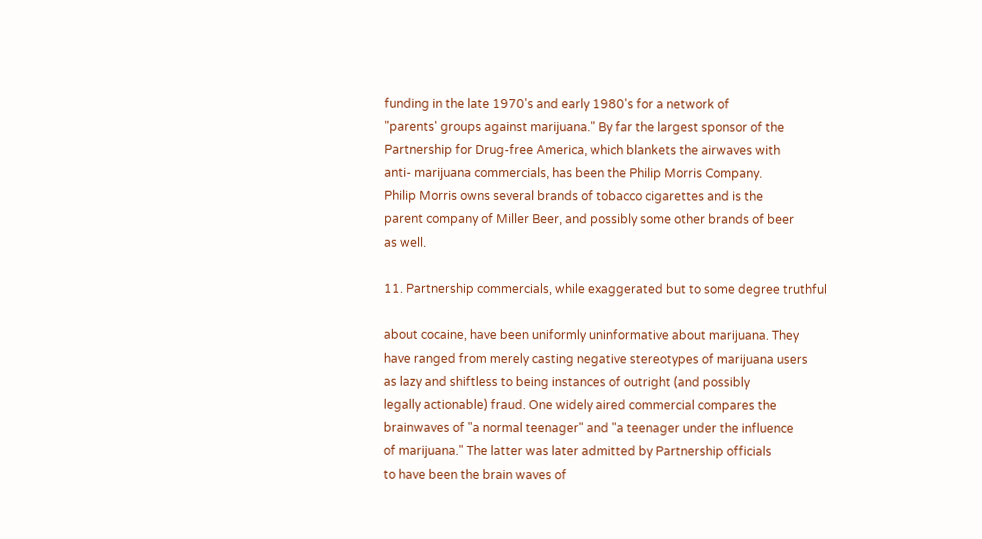funding in the late 1970's and early 1980's for a network of
"parents' groups against marijuana." By far the largest sponsor of the
Partnership for Drug-free America, which blankets the airwaves with
anti- marijuana commercials, has been the Philip Morris Company.
Philip Morris owns several brands of tobacco cigarettes and is the
parent company of Miller Beer, and possibly some other brands of beer
as well.

11. Partnership commercials, while exaggerated but to some degree truthful

about cocaine, have been uniformly uninformative about marijuana. They
have ranged from merely casting negative stereotypes of marijuana users
as lazy and shiftless to being instances of outright (and possibly
legally actionable) fraud. One widely aired commercial compares the
brainwaves of "a normal teenager" and "a teenager under the influence
of marijuana." The latter was later admitted by Partnership officials
to have been the brain waves of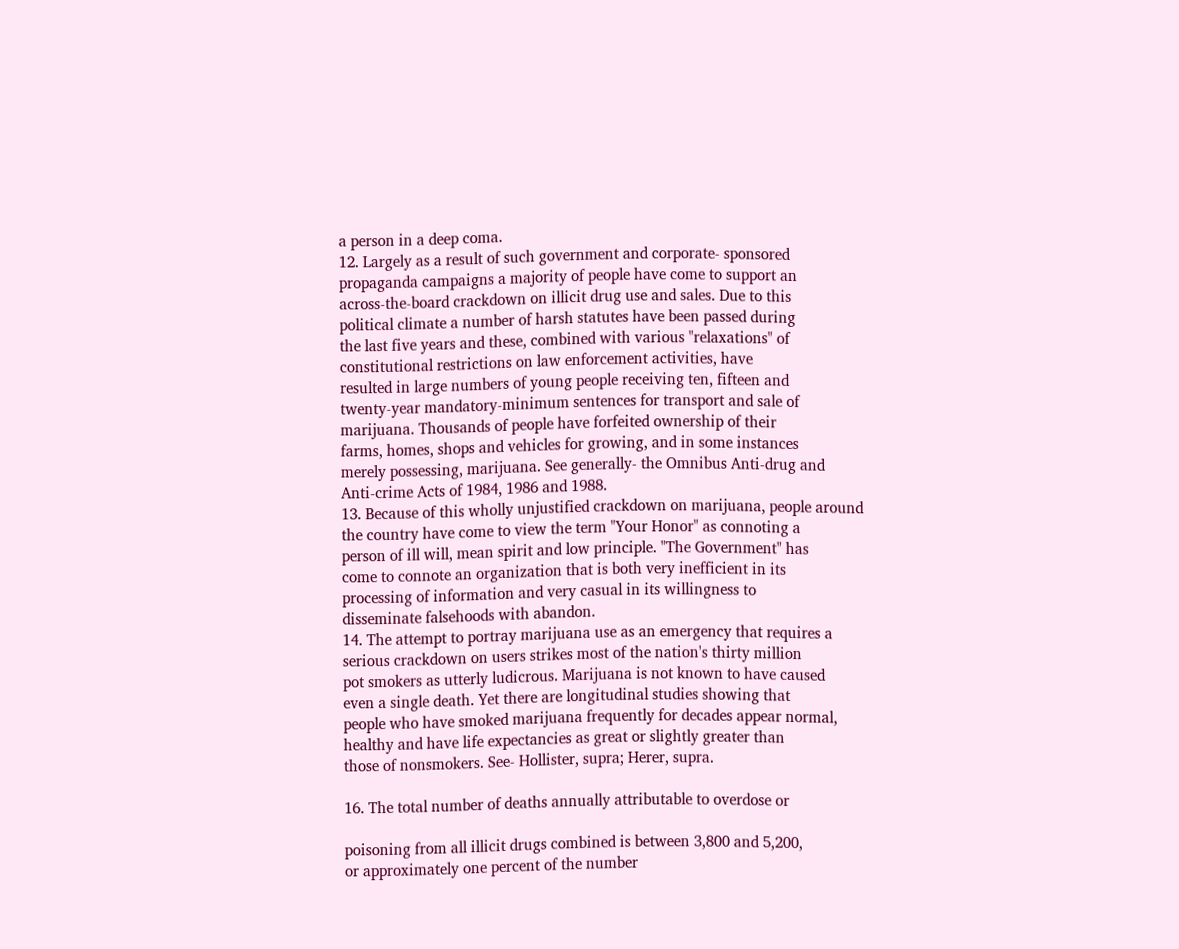a person in a deep coma.
12. Largely as a result of such government and corporate- sponsored
propaganda campaigns a majority of people have come to support an
across-the-board crackdown on illicit drug use and sales. Due to this
political climate a number of harsh statutes have been passed during
the last five years and these, combined with various "relaxations" of
constitutional restrictions on law enforcement activities, have
resulted in large numbers of young people receiving ten, fifteen and
twenty-year mandatory-minimum sentences for transport and sale of
marijuana. Thousands of people have forfeited ownership of their
farms, homes, shops and vehicles for growing, and in some instances
merely possessing, marijuana. See generally- the Omnibus Anti-drug and
Anti-crime Acts of 1984, 1986 and 1988.
13. Because of this wholly unjustified crackdown on marijuana, people around
the country have come to view the term "Your Honor" as connoting a
person of ill will, mean spirit and low principle. "The Government" has
come to connote an organization that is both very inefficient in its
processing of information and very casual in its willingness to
disseminate falsehoods with abandon.
14. The attempt to portray marijuana use as an emergency that requires a
serious crackdown on users strikes most of the nation's thirty million
pot smokers as utterly ludicrous. Marijuana is not known to have caused
even a single death. Yet there are longitudinal studies showing that
people who have smoked marijuana frequently for decades appear normal,
healthy and have life expectancies as great or slightly greater than
those of nonsmokers. See- Hollister, supra; Herer, supra.

16. The total number of deaths annually attributable to overdose or

poisoning from all illicit drugs combined is between 3,800 and 5,200,
or approximately one percent of the number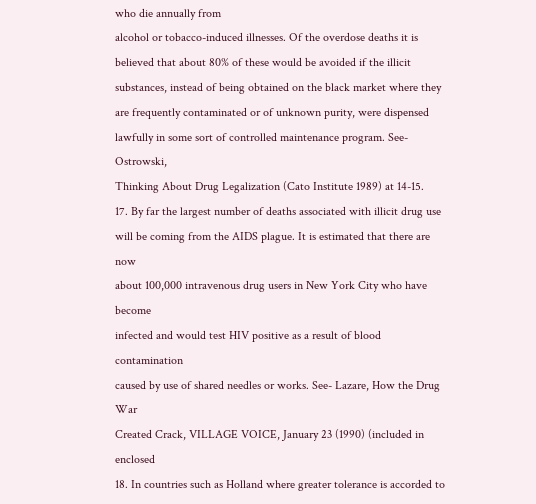who die annually from
alcohol or tobacco-induced illnesses. Of the overdose deaths it is
believed that about 80% of these would be avoided if the illicit
substances, instead of being obtained on the black market where they
are frequently contaminated or of unknown purity, were dispensed
lawfully in some sort of controlled maintenance program. See- Ostrowski,
Thinking About Drug Legalization (Cato Institute 1989) at 14-15.
17. By far the largest number of deaths associated with illicit drug use
will be coming from the AIDS plague. It is estimated that there are now
about 100,000 intravenous drug users in New York City who have become
infected and would test HIV positive as a result of blood contamination
caused by use of shared needles or works. See- Lazare, How the Drug War
Created Crack, VILLAGE VOICE, January 23 (1990) (included in enclosed
18. In countries such as Holland where greater tolerance is accorded to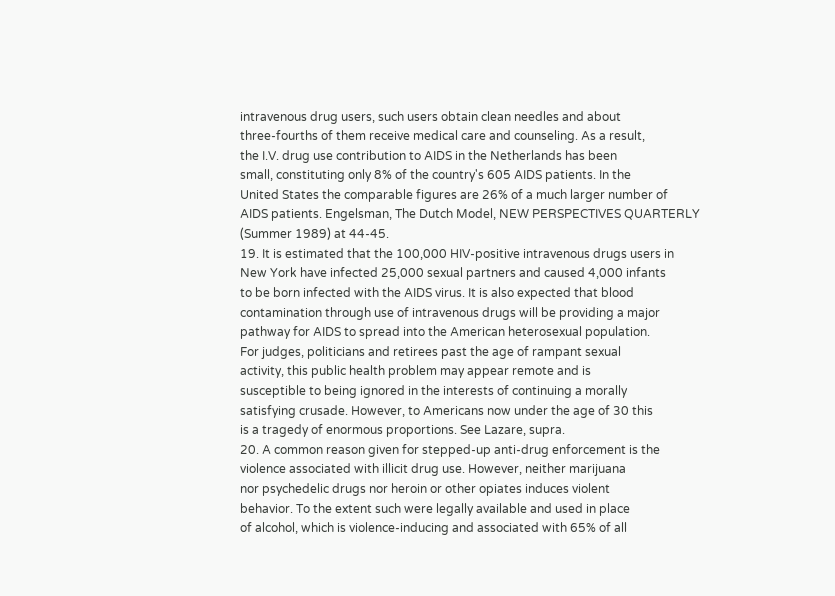intravenous drug users, such users obtain clean needles and about
three-fourths of them receive medical care and counseling. As a result,
the I.V. drug use contribution to AIDS in the Netherlands has been
small, constituting only 8% of the country's 605 AIDS patients. In the
United States the comparable figures are 26% of a much larger number of
AIDS patients. Engelsman, The Dutch Model, NEW PERSPECTIVES QUARTERLY
(Summer 1989) at 44-45.
19. It is estimated that the 100,000 HIV-positive intravenous drugs users in
New York have infected 25,000 sexual partners and caused 4,000 infants
to be born infected with the AIDS virus. It is also expected that blood
contamination through use of intravenous drugs will be providing a major
pathway for AIDS to spread into the American heterosexual population.
For judges, politicians and retirees past the age of rampant sexual
activity, this public health problem may appear remote and is
susceptible to being ignored in the interests of continuing a morally
satisfying crusade. However, to Americans now under the age of 30 this
is a tragedy of enormous proportions. See Lazare, supra.
20. A common reason given for stepped-up anti-drug enforcement is the
violence associated with illicit drug use. However, neither marijuana
nor psychedelic drugs nor heroin or other opiates induces violent
behavior. To the extent such were legally available and used in place
of alcohol, which is violence-inducing and associated with 65% of all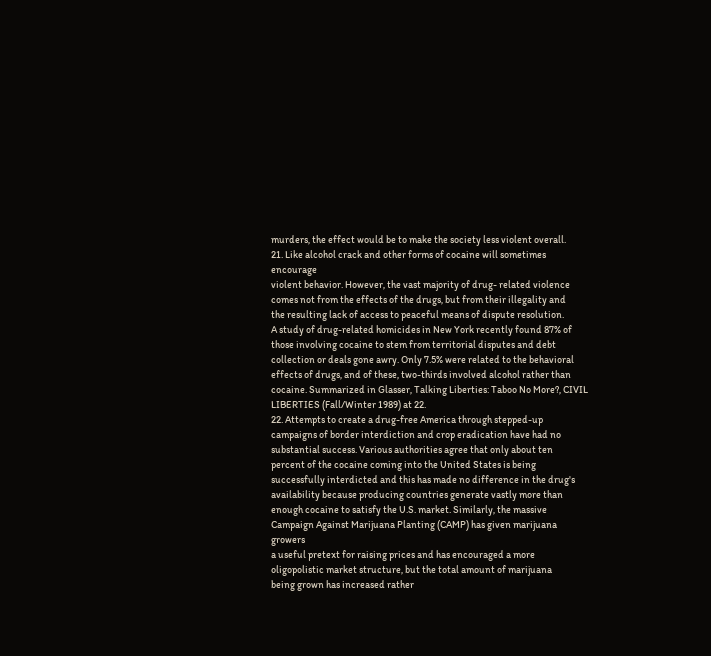murders, the effect would be to make the society less violent overall.
21. Like alcohol crack and other forms of cocaine will sometimes encourage
violent behavior. However, the vast majority of drug- related violence
comes not from the effects of the drugs, but from their illegality and
the resulting lack of access to peaceful means of dispute resolution.
A study of drug-related homicides in New York recently found 87% of
those involving cocaine to stem from territorial disputes and debt
collection or deals gone awry. Only 7.5% were related to the behavioral
effects of drugs, and of these, two-thirds involved alcohol rather than
cocaine. Summarized in Glasser, Talking Liberties: Taboo No More?, CIVIL
LIBERTIES (Fall/Winter 1989) at 22.
22. Attempts to create a drug-free America through stepped-up
campaigns of border interdiction and crop eradication have had no
substantial success. Various authorities agree that only about ten
percent of the cocaine coming into the United States is being
successfully interdicted and this has made no difference in the drug's
availability because producing countries generate vastly more than
enough cocaine to satisfy the U.S. market. Similarly, the massive
Campaign Against Marijuana Planting (CAMP) has given marijuana growers
a useful pretext for raising prices and has encouraged a more
oligopolistic market structure, but the total amount of marijuana
being grown has increased rather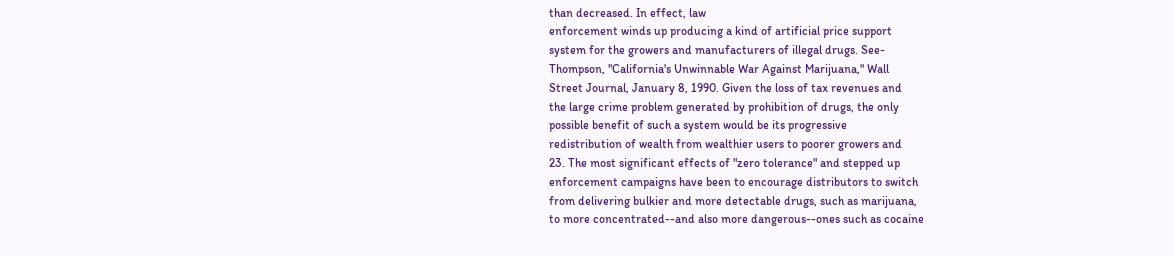than decreased. In effect, law
enforcement winds up producing a kind of artificial price support
system for the growers and manufacturers of illegal drugs. See-
Thompson, "California's Unwinnable War Against Marijuana," Wall
Street Journal, January 8, 1990. Given the loss of tax revenues and
the large crime problem generated by prohibition of drugs, the only
possible benefit of such a system would be its progressive
redistribution of wealth from wealthier users to poorer growers and
23. The most significant effects of "zero tolerance" and stepped up
enforcement campaigns have been to encourage distributors to switch
from delivering bulkier and more detectable drugs, such as marijuana,
to more concentrated--and also more dangerous--ones such as cocaine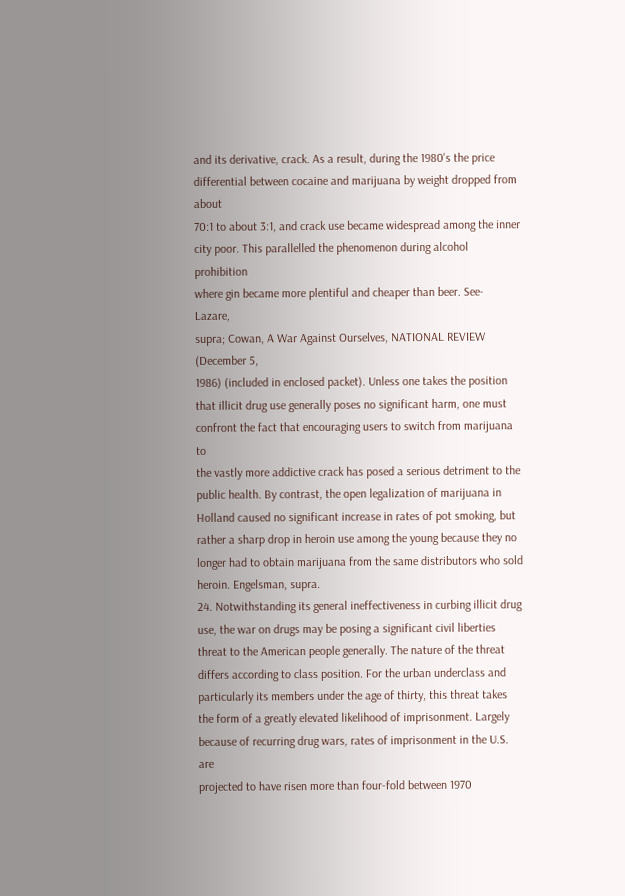and its derivative, crack. As a result, during the 1980's the price
differential between cocaine and marijuana by weight dropped from about
70:1 to about 3:1, and crack use became widespread among the inner
city poor. This parallelled the phenomenon during alcohol prohibition
where gin became more plentiful and cheaper than beer. See- Lazare,
supra; Cowan, A War Against Ourselves, NATIONAL REVIEW (December 5,
1986) (included in enclosed packet). Unless one takes the position
that illicit drug use generally poses no significant harm, one must
confront the fact that encouraging users to switch from marijuana to
the vastly more addictive crack has posed a serious detriment to the
public health. By contrast, the open legalization of marijuana in
Holland caused no significant increase in rates of pot smoking, but
rather a sharp drop in heroin use among the young because they no
longer had to obtain marijuana from the same distributors who sold
heroin. Engelsman, supra.
24. Notwithstanding its general ineffectiveness in curbing illicit drug
use, the war on drugs may be posing a significant civil liberties
threat to the American people generally. The nature of the threat
differs according to class position. For the urban underclass and
particularly its members under the age of thirty, this threat takes
the form of a greatly elevated likelihood of imprisonment. Largely
because of recurring drug wars, rates of imprisonment in the U.S. are
projected to have risen more than four-fold between 1970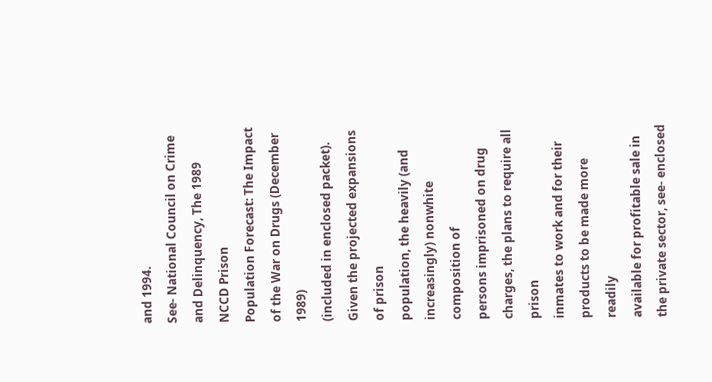and 1994.
See- National Council on Crime and Delinquency, The 1989 NCCD Prison
Population Forecast: The Impact of the War on Drugs (December 1989)
(included in enclosed packet). Given the projected expansions of prison
population, the heavily (and increasingly) nonwhite composition of
persons imprisoned on drug charges, the plans to require all prison
inmates to work and for their products to be made more readily
available for profitable sale in the private sector, see- enclosed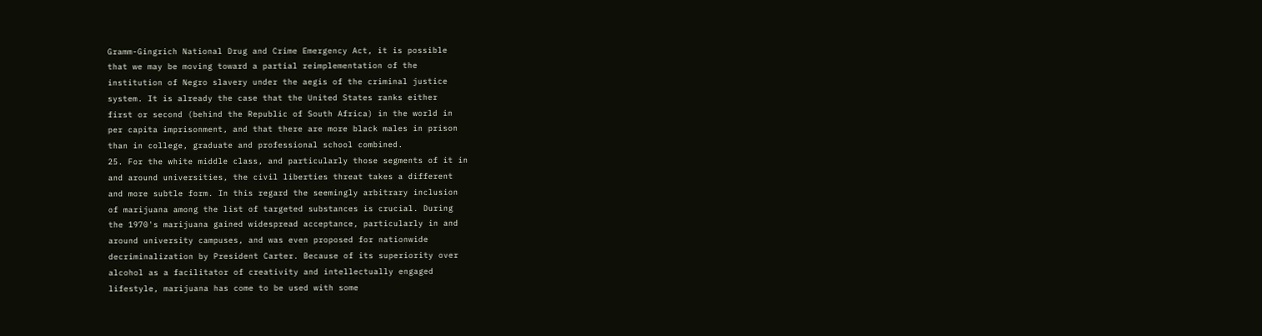Gramm-Gingrich National Drug and Crime Emergency Act, it is possible
that we may be moving toward a partial reimplementation of the
institution of Negro slavery under the aegis of the criminal justice
system. It is already the case that the United States ranks either
first or second (behind the Republic of South Africa) in the world in
per capita imprisonment, and that there are more black males in prison
than in college, graduate and professional school combined.
25. For the white middle class, and particularly those segments of it in
and around universities, the civil liberties threat takes a different
and more subtle form. In this regard the seemingly arbitrary inclusion
of marijuana among the list of targeted substances is crucial. During
the 1970's marijuana gained widespread acceptance, particularly in and
around university campuses, and was even proposed for nationwide
decriminalization by President Carter. Because of its superiority over
alcohol as a facilitator of creativity and intellectually engaged
lifestyle, marijuana has come to be used with some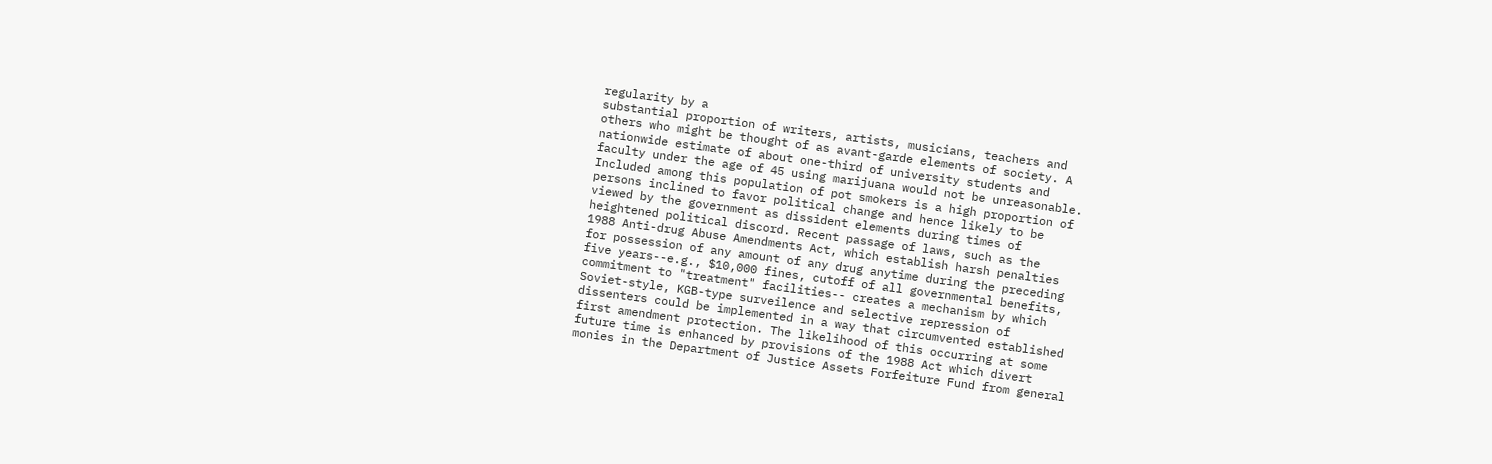regularity by a
substantial proportion of writers, artists, musicians, teachers and
others who might be thought of as avant-garde elements of society. A
nationwide estimate of about one-third of university students and
faculty under the age of 45 using marijuana would not be unreasonable.
Included among this population of pot smokers is a high proportion of
persons inclined to favor political change and hence likely to be
viewed by the government as dissident elements during times of
heightened political discord. Recent passage of laws, such as the
1988 Anti-drug Abuse Amendments Act, which establish harsh penalties
for possession of any amount of any drug anytime during the preceding
five years--e.g., $10,000 fines, cutoff of all governmental benefits,
commitment to "treatment" facilities-- creates a mechanism by which
Soviet-style, KGB-type surveilence and selective repression of
dissenters could be implemented in a way that circumvented established
first amendment protection. The likelihood of this occurring at some
future time is enhanced by provisions of the 1988 Act which divert
monies in the Department of Justice Assets Forfeiture Fund from general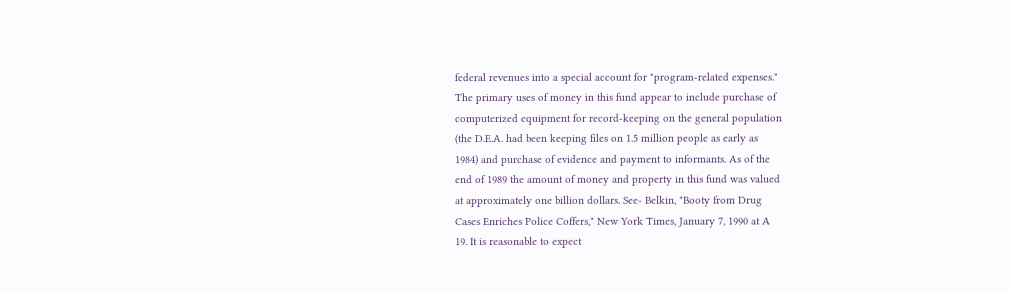federal revenues into a special account for "program-related expenses."
The primary uses of money in this fund appear to include purchase of
computerized equipment for record-keeping on the general population
(the D.E.A. had been keeping files on 1.5 million people as early as
1984) and purchase of evidence and payment to informants. As of the
end of 1989 the amount of money and property in this fund was valued
at approximately one billion dollars. See- Belkin, "Booty from Drug
Cases Enriches Police Coffers," New York Times, January 7, 1990 at A
19. It is reasonable to expect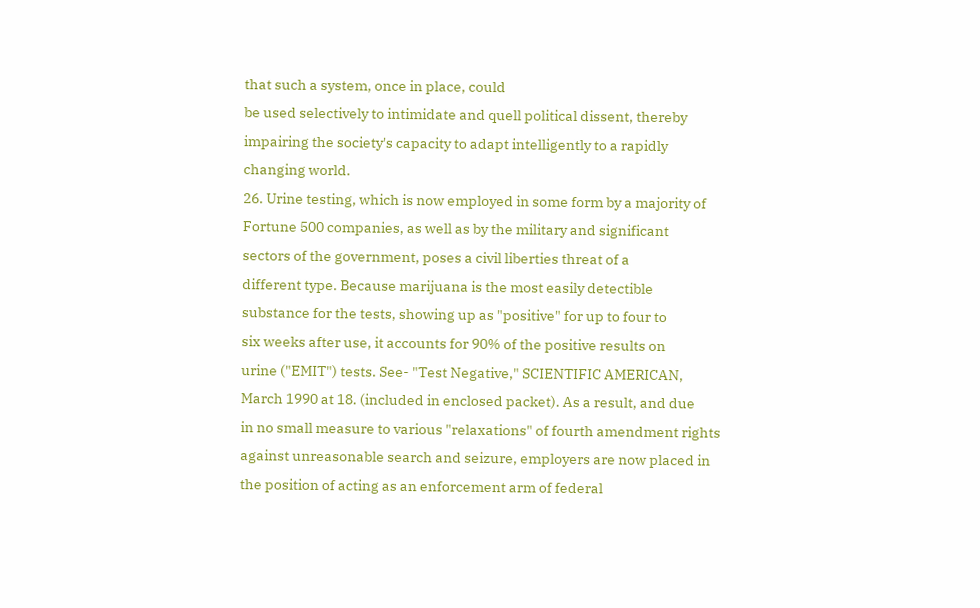that such a system, once in place, could
be used selectively to intimidate and quell political dissent, thereby
impairing the society's capacity to adapt intelligently to a rapidly
changing world.
26. Urine testing, which is now employed in some form by a majority of
Fortune 500 companies, as well as by the military and significant
sectors of the government, poses a civil liberties threat of a
different type. Because marijuana is the most easily detectible
substance for the tests, showing up as "positive" for up to four to
six weeks after use, it accounts for 90% of the positive results on
urine ("EMIT") tests. See- "Test Negative," SCIENTIFIC AMERICAN,
March 1990 at 18. (included in enclosed packet). As a result, and due
in no small measure to various "relaxations" of fourth amendment rights
against unreasonable search and seizure, employers are now placed in
the position of acting as an enforcement arm of federal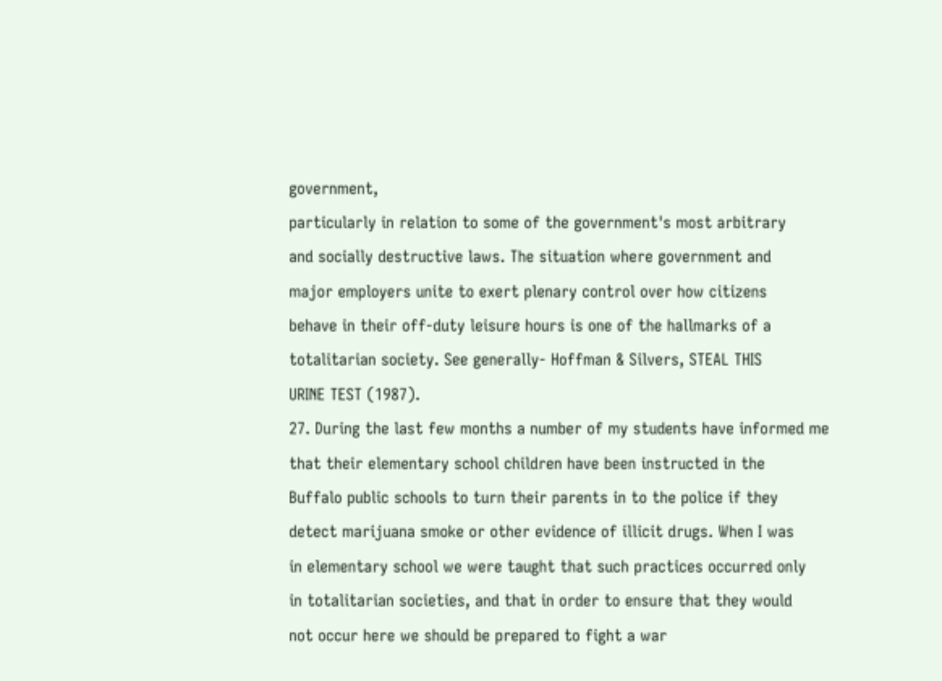government,
particularly in relation to some of the government's most arbitrary
and socially destructive laws. The situation where government and
major employers unite to exert plenary control over how citizens
behave in their off-duty leisure hours is one of the hallmarks of a
totalitarian society. See generally- Hoffman & Silvers, STEAL THIS
URINE TEST (1987).
27. During the last few months a number of my students have informed me
that their elementary school children have been instructed in the
Buffalo public schools to turn their parents in to the police if they
detect marijuana smoke or other evidence of illicit drugs. When I was
in elementary school we were taught that such practices occurred only
in totalitarian societies, and that in order to ensure that they would
not occur here we should be prepared to fight a war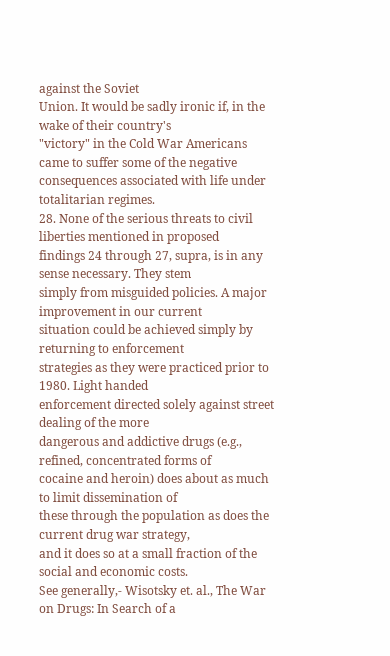against the Soviet
Union. It would be sadly ironic if, in the wake of their country's
"victory" in the Cold War Americans came to suffer some of the negative
consequences associated with life under totalitarian regimes.
28. None of the serious threats to civil liberties mentioned in proposed
findings 24 through 27, supra, is in any sense necessary. They stem
simply from misguided policies. A major improvement in our current
situation could be achieved simply by returning to enforcement
strategies as they were practiced prior to 1980. Light handed
enforcement directed solely against street dealing of the more
dangerous and addictive drugs (e.g., refined, concentrated forms of
cocaine and heroin) does about as much to limit dissemination of
these through the population as does the current drug war strategy,
and it does so at a small fraction of the social and economic costs.
See generally,- Wisotsky et. al., The War on Drugs: In Search of a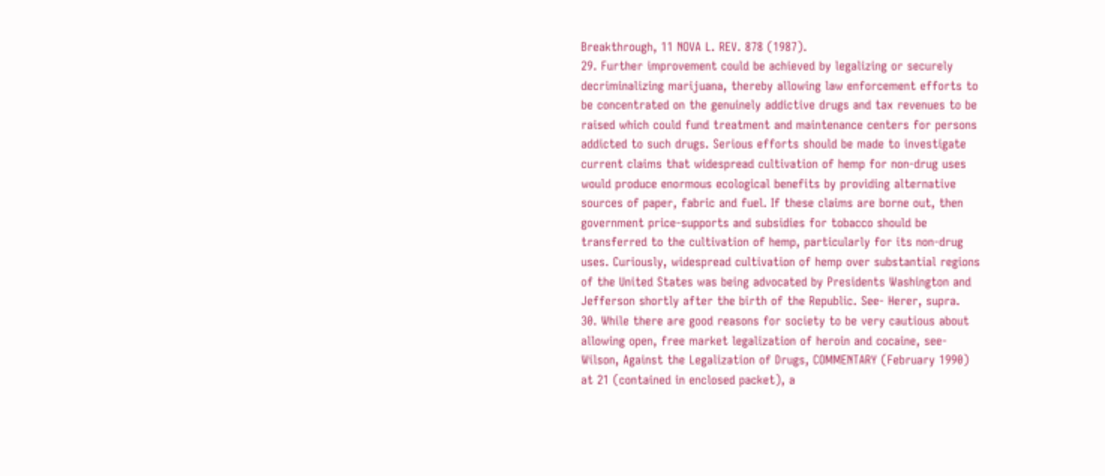Breakthrough, 11 NOVA L. REV. 878 (1987).
29. Further improvement could be achieved by legalizing or securely
decriminalizing marijuana, thereby allowing law enforcement efforts to
be concentrated on the genuinely addictive drugs and tax revenues to be
raised which could fund treatment and maintenance centers for persons
addicted to such drugs. Serious efforts should be made to investigate
current claims that widespread cultivation of hemp for non-drug uses
would produce enormous ecological benefits by providing alternative
sources of paper, fabric and fuel. If these claims are borne out, then
government price-supports and subsidies for tobacco should be
transferred to the cultivation of hemp, particularly for its non-drug
uses. Curiously, widespread cultivation of hemp over substantial regions
of the United States was being advocated by Presidents Washington and
Jefferson shortly after the birth of the Republic. See- Herer, supra.
30. While there are good reasons for society to be very cautious about
allowing open, free market legalization of heroin and cocaine, see-
Wilson, Against the Legalization of Drugs, COMMENTARY (February 1990)
at 21 (contained in enclosed packet), a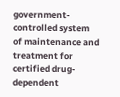government-controlled system
of maintenance and treatment for certified drug-dependent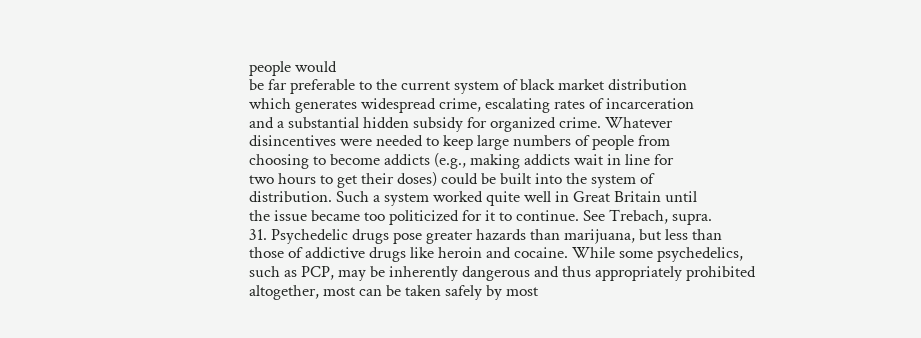people would
be far preferable to the current system of black market distribution
which generates widespread crime, escalating rates of incarceration
and a substantial hidden subsidy for organized crime. Whatever
disincentives were needed to keep large numbers of people from
choosing to become addicts (e.g., making addicts wait in line for
two hours to get their doses) could be built into the system of
distribution. Such a system worked quite well in Great Britain until
the issue became too politicized for it to continue. See Trebach, supra.
31. Psychedelic drugs pose greater hazards than marijuana, but less than
those of addictive drugs like heroin and cocaine. While some psychedelics,
such as PCP, may be inherently dangerous and thus appropriately prohibited
altogether, most can be taken safely by most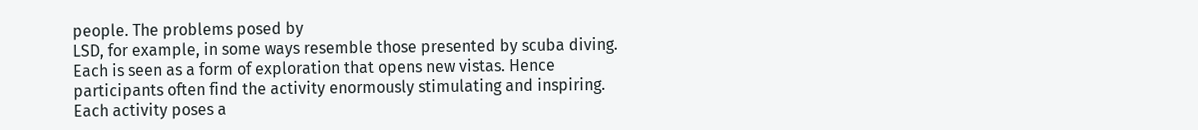people. The problems posed by
LSD, for example, in some ways resemble those presented by scuba diving.
Each is seen as a form of exploration that opens new vistas. Hence
participants often find the activity enormously stimulating and inspiring.
Each activity poses a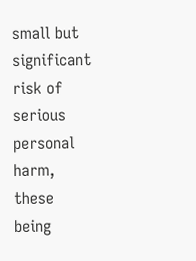small but significant risk of serious personal harm,
these being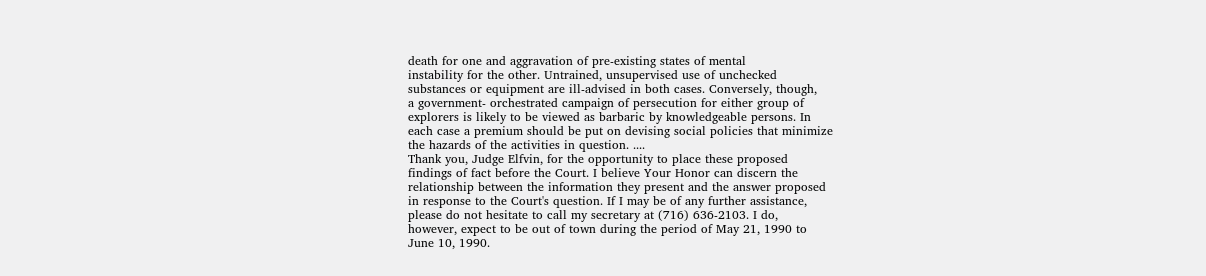death for one and aggravation of pre-existing states of mental
instability for the other. Untrained, unsupervised use of unchecked
substances or equipment are ill-advised in both cases. Conversely, though,
a government- orchestrated campaign of persecution for either group of
explorers is likely to be viewed as barbaric by knowledgeable persons. In
each case a premium should be put on devising social policies that minimize
the hazards of the activities in question. ....
Thank you, Judge Elfvin, for the opportunity to place these proposed
findings of fact before the Court. I believe Your Honor can discern the
relationship between the information they present and the answer proposed
in response to the Court's question. If I may be of any further assistance,
please do not hesitate to call my secretary at (716) 636-2103. I do,
however, expect to be out of town during the period of May 21, 1990 to
June 10, 1990.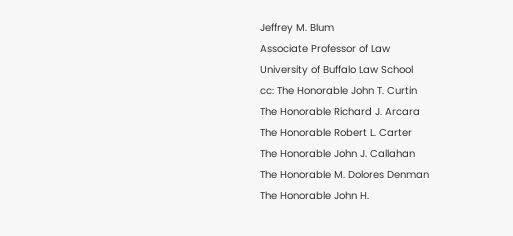Jeffrey M. Blum
Associate Professor of Law
University of Buffalo Law School
cc: The Honorable John T. Curtin
The Honorable Richard J. Arcara
The Honorable Robert L. Carter
The Honorable John J. Callahan
The Honorable M. Dolores Denman
The Honorable John H.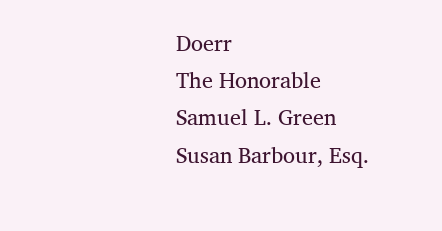Doerr
The Honorable Samuel L. Green
Susan Barbour, Esq.